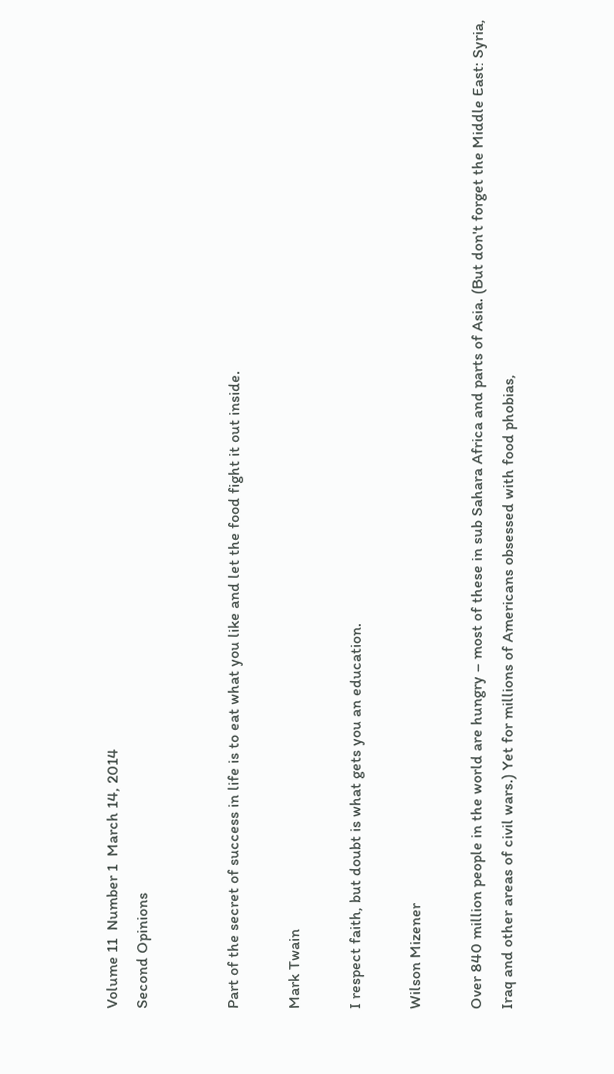Volume 11  Number 1  March 14, 2014
Second Opinions


Part of the secret of success in life is to eat what you like and let the food fight it out inside.

Mark Twain

I respect faith, but doubt is what gets you an education.

Wilson Mizener

Over 840 million people in the world are hungry – most of these in sub Sahara Africa and parts of Asia. (But don't forget the Middle East: Syria, Iraq and other areas of civil wars.) Yet for millions of Americans obsessed with food phobias,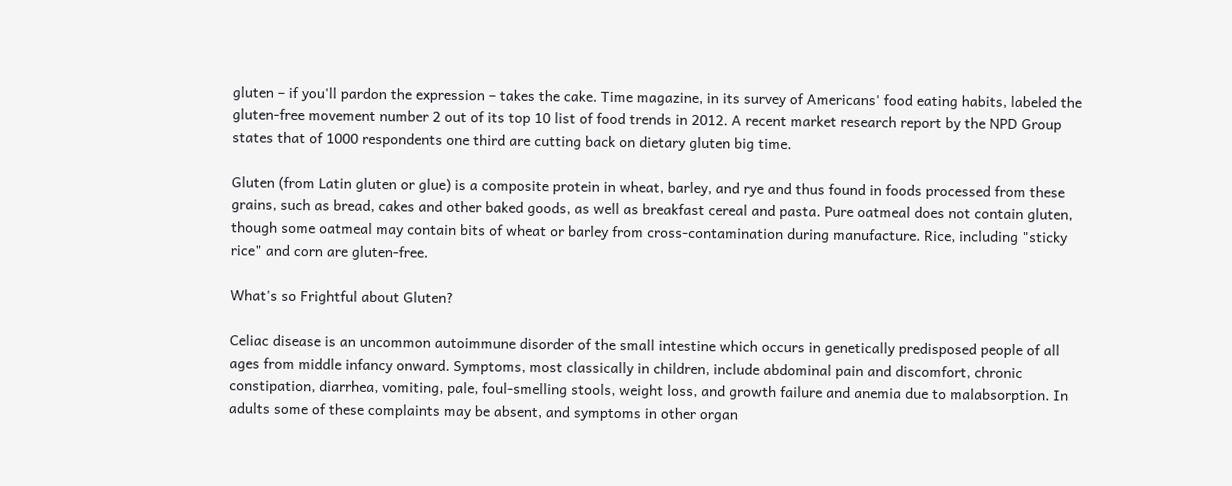gluten – if you'll pardon the expression – takes the cake. Time magazine, in its survey of Americans' food eating habits, labeled the gluten-free movement number 2 out of its top 10 list of food trends in 2012. A recent market research report by the NPD Group states that of 1000 respondents one third are cutting back on dietary gluten big time.

Gluten (from Latin gluten or glue) is a composite protein in wheat, barley, and rye and thus found in foods processed from these grains, such as bread, cakes and other baked goods, as well as breakfast cereal and pasta. Pure oatmeal does not contain gluten, though some oatmeal may contain bits of wheat or barley from cross-contamination during manufacture. Rice, including "sticky rice" and corn are gluten-free.

What's so Frightful about Gluten?

Celiac disease is an uncommon autoimmune disorder of the small intestine which occurs in genetically predisposed people of all ages from middle infancy onward. Symptoms, most classically in children, include abdominal pain and discomfort, chronic constipation, diarrhea, vomiting, pale, foul-smelling stools, weight loss, and growth failure and anemia due to malabsorption. In adults some of these complaints may be absent, and symptoms in other organ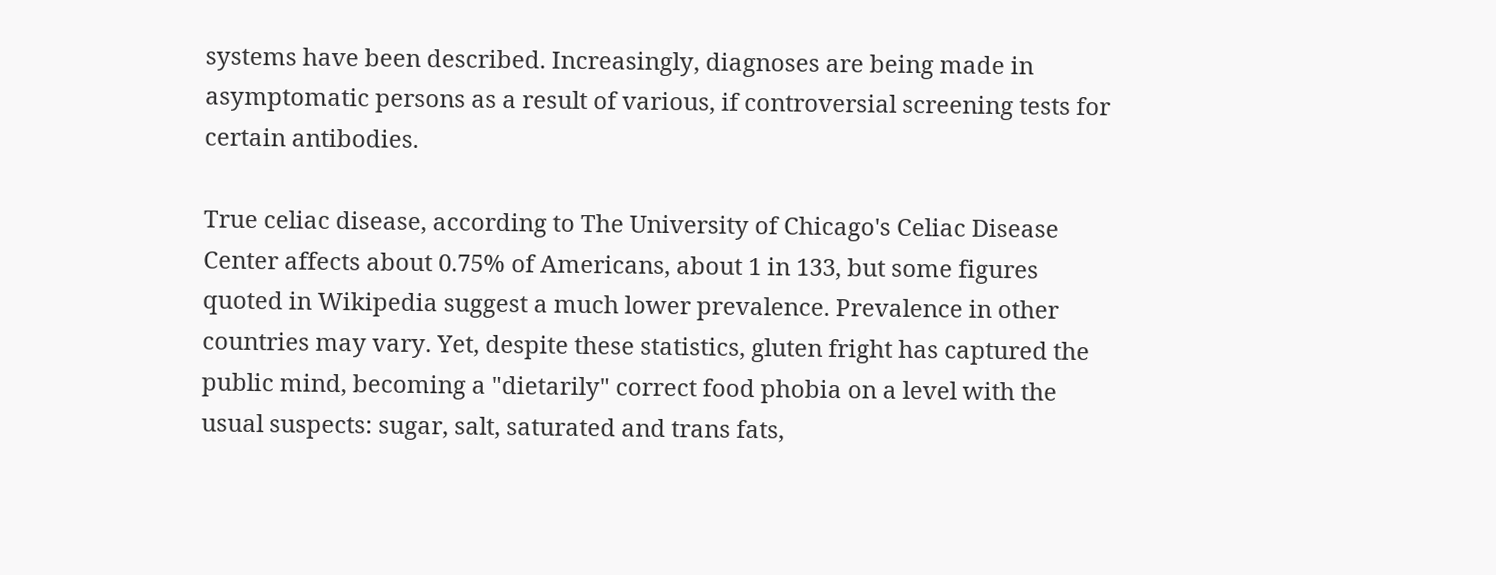systems have been described. Increasingly, diagnoses are being made in asymptomatic persons as a result of various, if controversial screening tests for certain antibodies.

True celiac disease, according to The University of Chicago's Celiac Disease Center affects about 0.75% of Americans, about 1 in 133, but some figures quoted in Wikipedia suggest a much lower prevalence. Prevalence in other countries may vary. Yet, despite these statistics, gluten fright has captured the public mind, becoming a "dietarily" correct food phobia on a level with the usual suspects: sugar, salt, saturated and trans fats,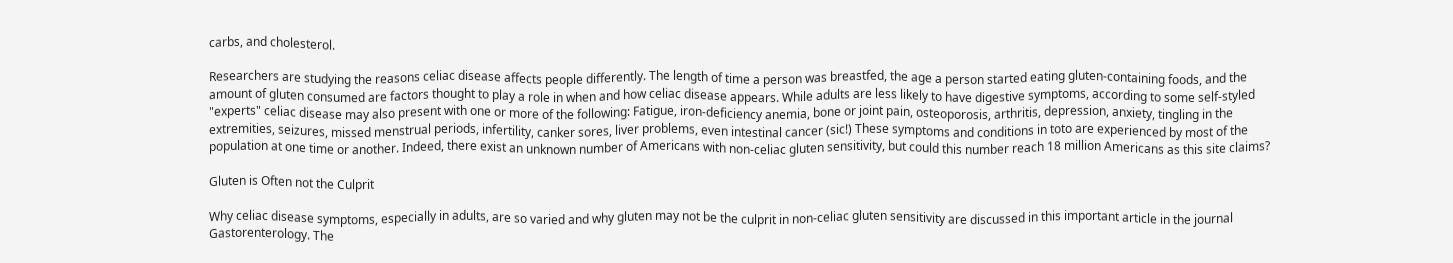carbs, and cholesterol.

Researchers are studying the reasons celiac disease affects people differently. The length of time a person was breastfed, the age a person started eating gluten-containing foods, and the amount of gluten consumed are factors thought to play a role in when and how celiac disease appears. While adults are less likely to have digestive symptoms, according to some self-styled "experts" celiac disease may also present with one or more of the following: Fatigue, iron-deficiency anemia, bone or joint pain, osteoporosis, arthritis, depression, anxiety, tingling in the extremities, seizures, missed menstrual periods, infertility, canker sores, liver problems, even intestinal cancer (sic!) These symptoms and conditions in toto are experienced by most of the population at one time or another. Indeed, there exist an unknown number of Americans with non-celiac gluten sensitivity, but could this number reach 18 million Americans as this site claims?

Gluten is Often not the Culprit

Why celiac disease symptoms, especially in adults, are so varied and why gluten may not be the culprit in non-celiac gluten sensitivity are discussed in this important article in the journal Gastorenterology. The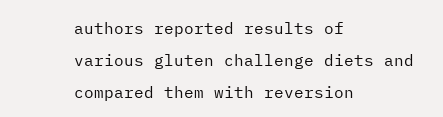authors reported results of various gluten challenge diets and compared them with reversion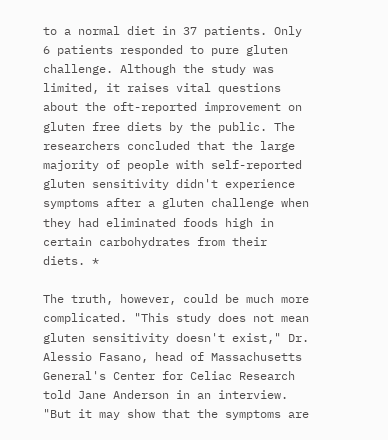to a normal diet in 37 patients. Only 6 patients responded to pure gluten challenge. Although the study was limited, it raises vital questions about the oft-reported improvement on gluten free diets by the public. The researchers concluded that the large majority of people with self-reported gluten sensitivity didn't experience symptoms after a gluten challenge when they had eliminated foods high in certain carbohydrates from their diets. *

The truth, however, could be much more complicated. "This study does not mean gluten sensitivity doesn't exist," Dr. Alessio Fasano, head of Massachusetts General's Center for Celiac Research told Jane Anderson in an interview. "But it may show that the symptoms are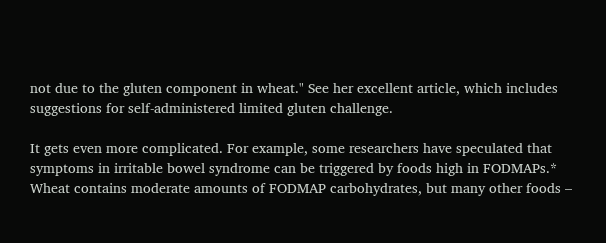not due to the gluten component in wheat." See her excellent article, which includes suggestions for self-administered limited gluten challenge.

It gets even more complicated. For example, some researchers have speculated that symptoms in irritable bowel syndrome can be triggered by foods high in FODMAPs.* Wheat contains moderate amounts of FODMAP carbohydrates, but many other foods –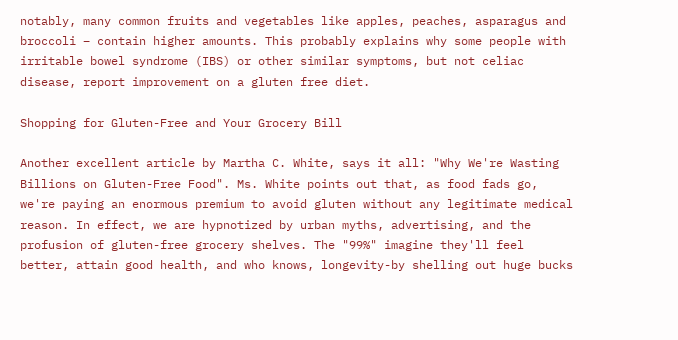notably, many common fruits and vegetables like apples, peaches, asparagus and broccoli – contain higher amounts. This probably explains why some people with irritable bowel syndrome (IBS) or other similar symptoms, but not celiac disease, report improvement on a gluten free diet.

Shopping for Gluten-Free and Your Grocery Bill

Another excellent article by Martha C. White, says it all: "Why We're Wasting Billions on Gluten-Free Food". Ms. White points out that, as food fads go, we're paying an enormous premium to avoid gluten without any legitimate medical reason. In effect, we are hypnotized by urban myths, advertising, and the profusion of gluten-free grocery shelves. The "99%" imagine they'll feel better, attain good health, and who knows, longevity-by shelling out huge bucks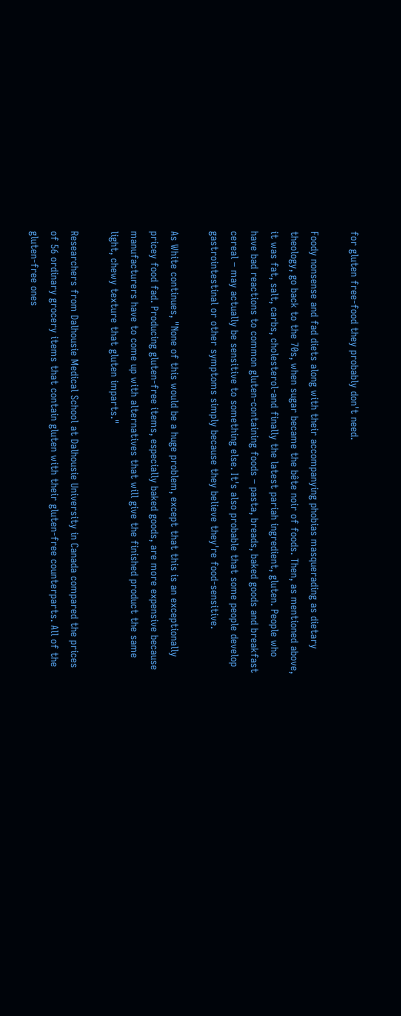for gluten free-food they probably don't need.

Foody nonsense and fad diets along with their accompanying phobias masquerading as dietary theology, go back to the 70s, when sugar became the bête noir of foods. Then, as mentioned above, it was fat, salt, carbs, cholesterol-and finally the latest pariah ingredient, gluten. People who have bad reactions to common gluten-containing foods – pasta, breads, baked goods and breakfast cereal – may actually be sensitive to something else. It's also probable that some people develop gastrointestinal or other symptoms simply because they believe they're food-sensitive.

As White continues, "None of this would be a huge problem, except that this is an exceptionally pricey food fad. Producing gluten-free items, especially baked goods, are more expensive because manufacturers have to come up with alternatives that will give the finished product the same light, chewy texture that gluten imparts."

Researchers from Dalhousie Medical School at Dalhousie University in Canada compared the prices of 56 ordinary grocery items that contain gluten with their gluten-free counterparts. All of the gluten-free ones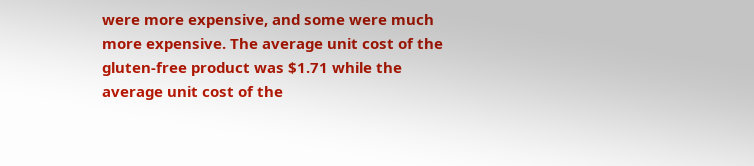were more expensive, and some were much more expensive. The average unit cost of the gluten-free product was $1.71 while the average unit cost of the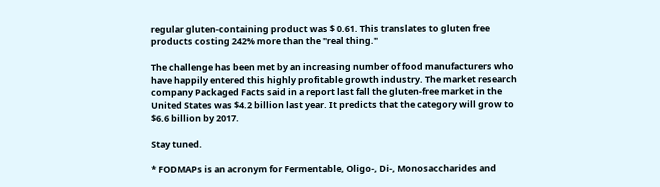regular gluten-containing product was $ 0.61. This translates to gluten free products costing 242% more than the "real thing."

The challenge has been met by an increasing number of food manufacturers who have happily entered this highly profitable growth industry. The market research company Packaged Facts said in a report last fall the gluten-free market in the United States was $4.2 billion last year. It predicts that the category will grow to $6.6 billion by 2017.

Stay tuned.

* FODMAPs is an acronym for Fermentable, Oligo-, Di-, Monosaccharides and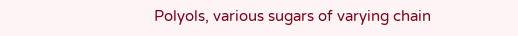Polyols, various sugars of varying chain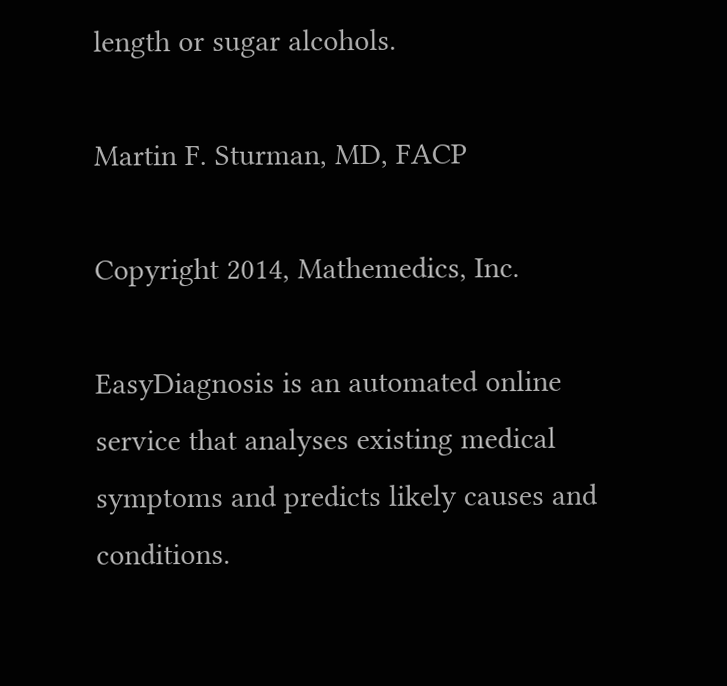length or sugar alcohols.

Martin F. Sturman, MD, FACP

Copyright 2014, Mathemedics, Inc.

EasyDiagnosis is an automated online service that analyses existing medical symptoms and predicts likely causes and conditions.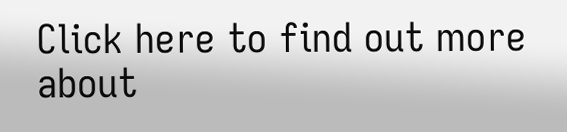Click here to find out more about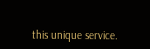this unique service.